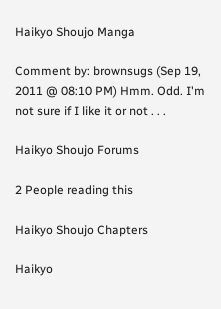Haikyo Shoujo Manga

Comment by: brownsugs (Sep 19, 2011 @ 08:10 PM) Hmm. Odd. I'm not sure if I like it or not . . .

Haikyo Shoujo Forums

2 People reading this

Haikyo Shoujo Chapters

Haikyo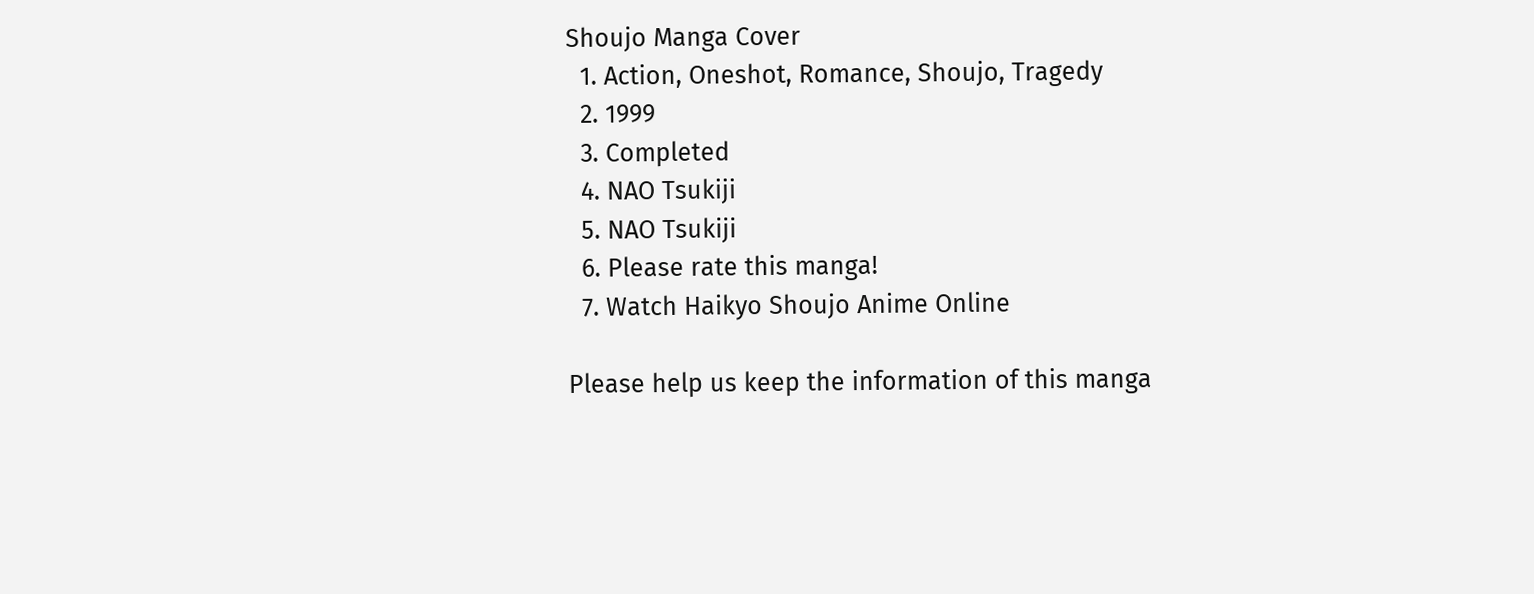Shoujo Manga Cover
  1. Action, Oneshot, Romance, Shoujo, Tragedy
  2. 1999
  3. Completed
  4. NAO Tsukiji
  5. NAO Tsukiji
  6. Please rate this manga!
  7. Watch Haikyo Shoujo Anime Online

Please help us keep the information of this manga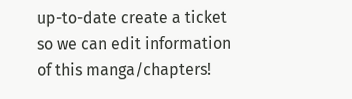up-to-date create a ticket so we can edit information of this manga/chapters!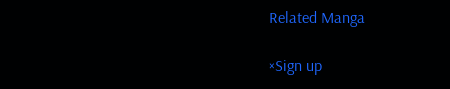Related Manga

×Sign up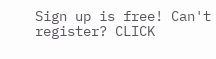Sign up is free! Can't register? CLICK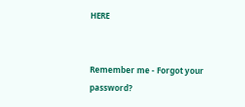HERE


Remember me - Forgot your password?